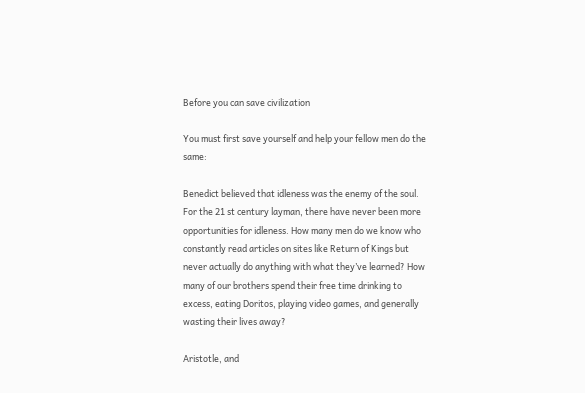Before you can save civilization

You must first save yourself and help your fellow men do the same:

Benedict believed that idleness was the enemy of the soul. For the 21 st century layman, there have never been more opportunities for idleness. How many men do we know who constantly read articles on sites like Return of Kings but never actually do anything with what they’ve learned? How many of our brothers spend their free time drinking to excess, eating Doritos, playing video games, and generally wasting their lives away?

Aristotle, and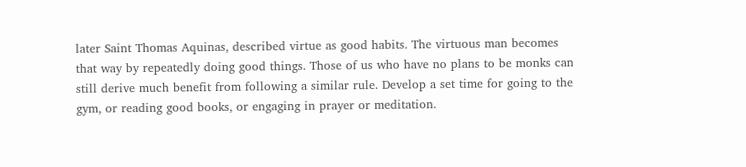later Saint Thomas Aquinas, described virtue as good habits. The virtuous man becomes that way by repeatedly doing good things. Those of us who have no plans to be monks can still derive much benefit from following a similar rule. Develop a set time for going to the gym, or reading good books, or engaging in prayer or meditation.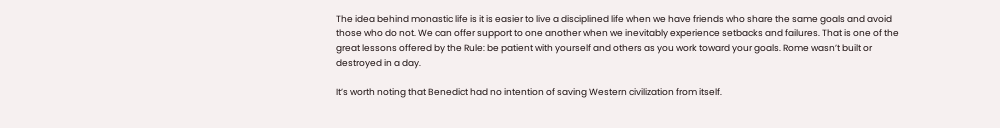The idea behind monastic life is it is easier to live a disciplined life when we have friends who share the same goals and avoid those who do not. We can offer support to one another when we inevitably experience setbacks and failures. That is one of the great lessons offered by the Rule: be patient with yourself and others as you work toward your goals. Rome wasn’t built or destroyed in a day.

It’s worth noting that Benedict had no intention of saving Western civilization from itself.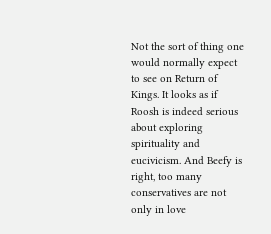Not the sort of thing one would normally expect to see on Return of Kings. It looks as if Roosh is indeed serious about exploring spirituality and eucivicism. And Beefy is right, too many conservatives are not only in love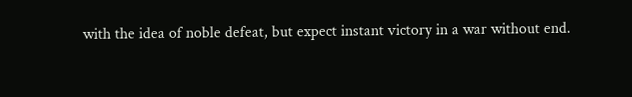with the idea of noble defeat, but expect instant victory in a war without end.